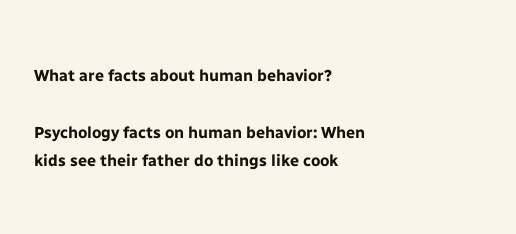What are facts about human behavior?

Psychology facts on human behavior: When kids see their father do things like cook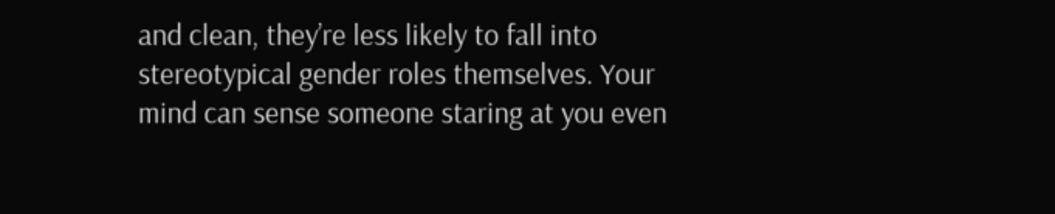and clean, they’re less likely to fall into stereotypical gender roles themselves. Your mind can sense someone staring at you even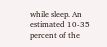while sleep. An estimated 10-35 percent of the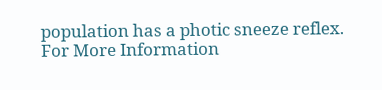population has a photic sneeze reflex.
For More Information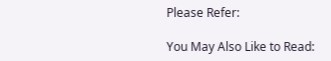Please Refer:

You May Also Like to Read: